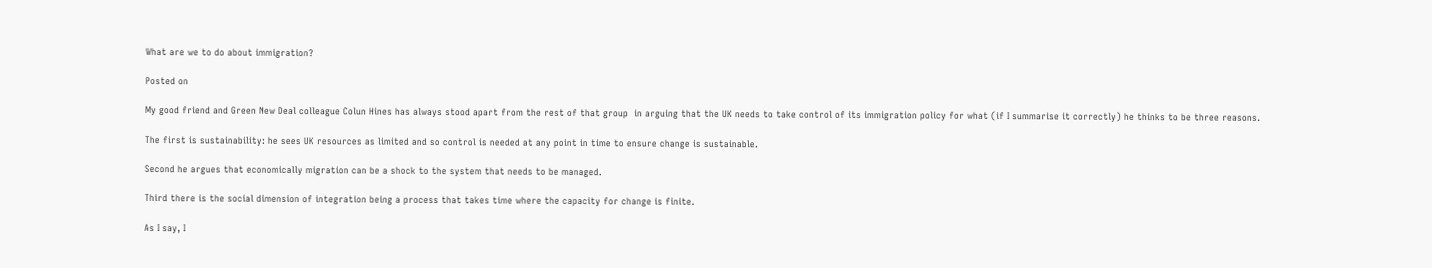What are we to do about immigration?

Posted on

My good friend and Green New Deal colleague Colun Hines has always stood apart from the rest of that group  in arguing that the UK needs to take control of its immigration policy for what (if I summarise it correctly) he thinks to be three reasons.

The first is sustainability: he sees UK resources as limited and so control is needed at any point in time to ensure change is sustainable.

Second he argues that economically migration can be a shock to the system that needs to be managed.

Third there is the social dimension of integration being a process that takes time where the capacity for change is finite.

As I say, I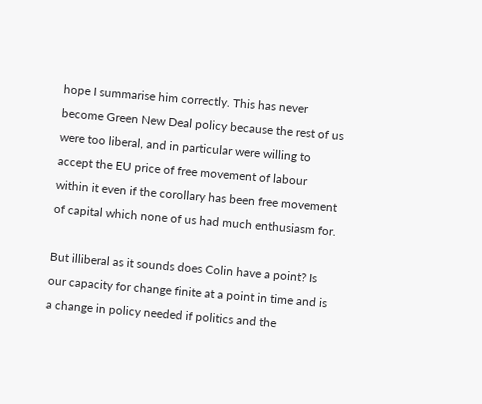hope I summarise him correctly. This has never become Green New Deal policy because the rest of us were too liberal, and in particular were willing to accept the EU price of free movement of labour within it even if the corollary has been free movement of capital which none of us had much enthusiasm for.

But illiberal as it sounds does Colin have a point? Is our capacity for change finite at a point in time and is a change in policy needed if politics and the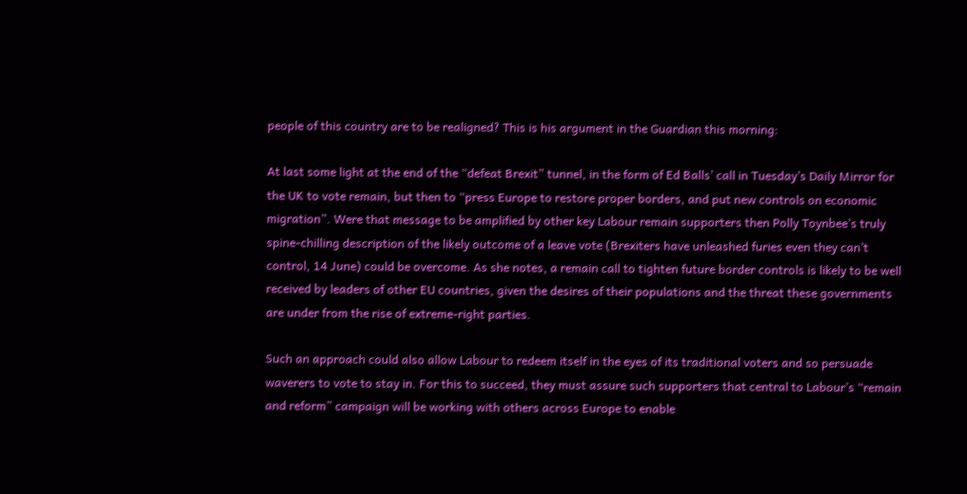people of this country are to be realigned? This is his argument in the Guardian this morning:

At last some light at the end of the “defeat Brexit” tunnel, in the form of Ed Balls’ call in Tuesday’s Daily Mirror for the UK to vote remain, but then to “press Europe to restore proper borders, and put new controls on economic migration”. Were that message to be amplified by other key Labour remain supporters then Polly Toynbee’s truly spine-chilling description of the likely outcome of a leave vote (Brexiters have unleashed furies even they can’t control, 14 June) could be overcome. As she notes, a remain call to tighten future border controls is likely to be well received by leaders of other EU countries, given the desires of their populations and the threat these governments are under from the rise of extreme-right parties.

Such an approach could also allow Labour to redeem itself in the eyes of its traditional voters and so persuade waverers to vote to stay in. For this to succeed, they must assure such supporters that central to Labour’s “remain and reform” campaign will be working with others across Europe to enable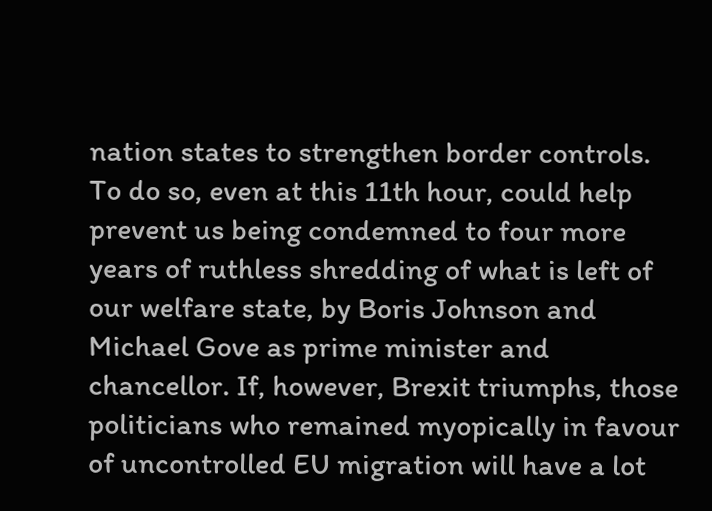nation states to strengthen border controls. To do so, even at this 11th hour, could help prevent us being condemned to four more years of ruthless shredding of what is left of our welfare state, by Boris Johnson and Michael Gove as prime minister and chancellor. If, however, Brexit triumphs, those politicians who remained myopically in favour of uncontrolled EU migration will have a lot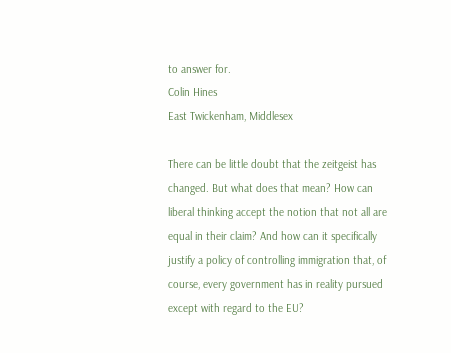to answer for.
Colin Hines
East Twickenham, Middlesex

There can be little doubt that the zeitgeist has changed. But what does that mean? How can liberal thinking accept the notion that not all are equal in their claim? And how can it specifically justify a policy of controlling immigration that, of course, every government has in reality pursued except with regard to the EU?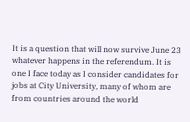It is a question that will now survive June 23 whatever happens in the referendum. It is one I face today as I consider candidates for jobs at City University, many of whom are from countries around the world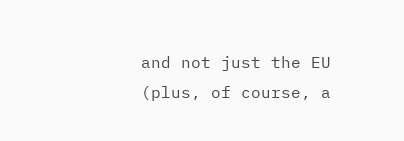and not just the EU (plus, of course, a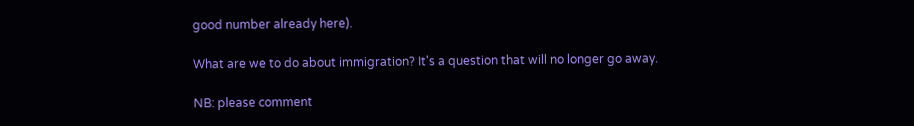good number already here).

What are we to do about immigration? It's a question that will no longer go away.

NB: please comment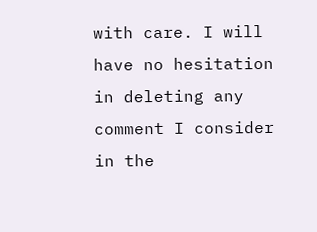with care. I will have no hesitation in deleting any comment I consider in the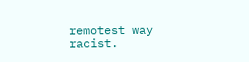remotest way racist.